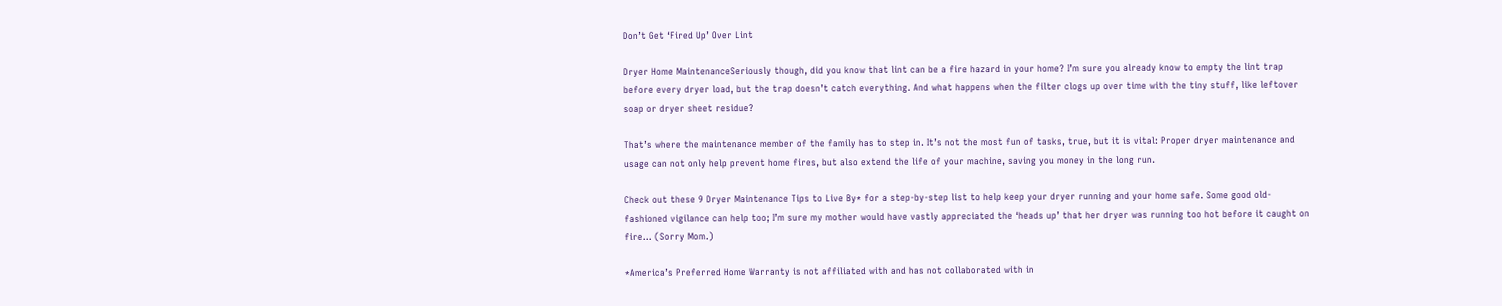Don’t Get ‘Fired Up’ Over Lint

Dryer Home MaintenanceSeriously though, did you know that lint can be a fire hazard in your home? I’m sure you already know to empty the lint trap before every dryer load, but the trap doesn’t catch everything. And what happens when the filter clogs up over time with the tiny stuff, like leftover soap or dryer sheet residue?

That’s where the maintenance member of the family has to step in. It’s not the most fun of tasks, true, but it is vital: Proper dryer maintenance and usage can not only help prevent home fires, but also extend the life of your machine, saving you money in the long run.

Check out these 9 Dryer Maintenance Tips to Live By* for a step-by-step list to help keep your dryer running and your home safe. Some good old-fashioned vigilance can help too; I’m sure my mother would have vastly appreciated the ‘heads up’ that her dryer was running too hot before it caught on fire… (Sorry Mom.)

*America’s Preferred Home Warranty is not affiliated with and has not collaborated with in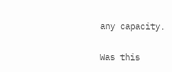any capacity.

Was this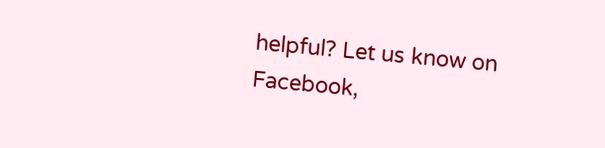helpful? Let us know on Facebook,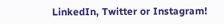LinkedIn, Twitter or Instagram!